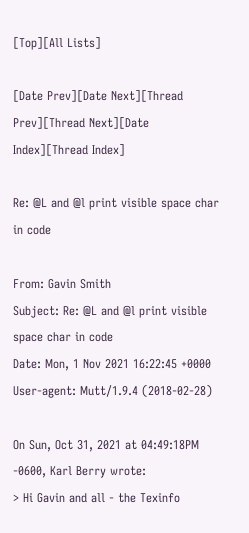[Top][All Lists]

[Date Prev][Date Next][Thread Prev][Thread Next][Date Index][Thread Index]

Re: @L and @l print visible space char in code

From: Gavin Smith
Subject: Re: @L and @l print visible space char in code
Date: Mon, 1 Nov 2021 16:22:45 +0000
User-agent: Mutt/1.9.4 (2018-02-28)

On Sun, Oct 31, 2021 at 04:49:18PM -0600, Karl Berry wrote:
> Hi Gavin and all - the Texinfo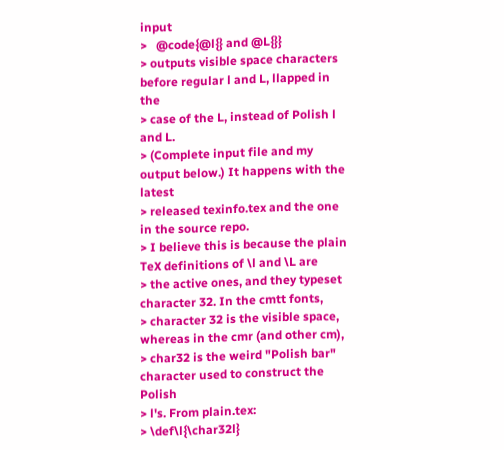input
>   @code{@l{} and @L{}}
> outputs visible space characters before regular l and L, llapped in the
> case of the L, instead of Polish l and L.
> (Complete input file and my output below.) It happens with the latest
> released texinfo.tex and the one in the source repo.
> I believe this is because the plain TeX definitions of \l and \L are
> the active ones, and they typeset character 32. In the cmtt fonts,
> character 32 is the visible space, whereas in the cmr (and other cm),
> char32 is the weird "Polish bar" character used to construct the Polish
> l's. From plain.tex:
> \def\l{\char32l}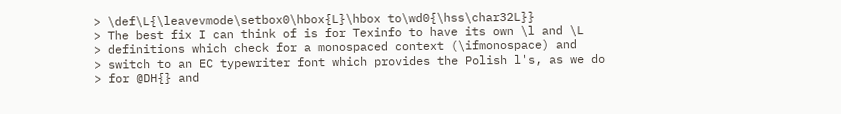> \def\L{\leavevmode\setbox0\hbox{L}\hbox to\wd0{\hss\char32L}}
> The best fix I can think of is for Texinfo to have its own \l and \L
> definitions which check for a monospaced context (\ifmonospace) and
> switch to an EC typewriter font which provides the Polish l's, as we do
> for @DH{} and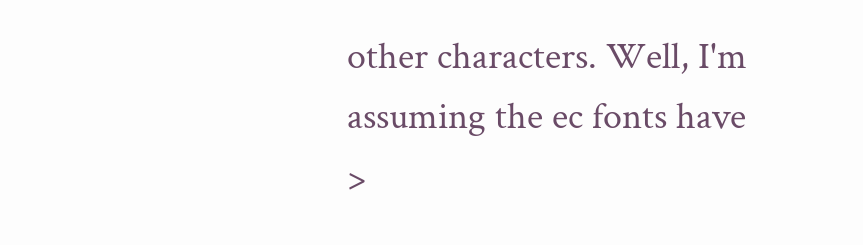other characters. Well, I'm assuming the ec fonts have
>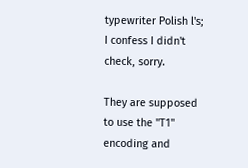typewriter Polish l's; I confess I didn't check, sorry.

They are supposed to use the "T1" encoding and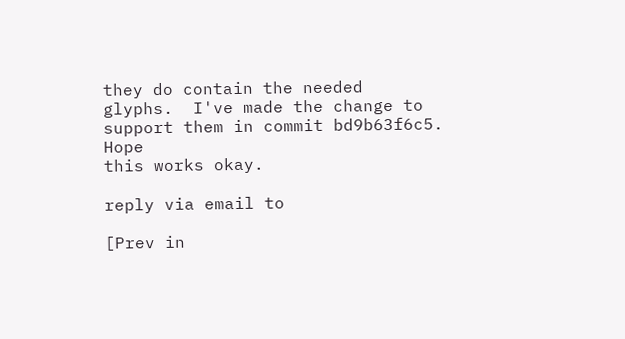they do contain the needed
glyphs.  I've made the change to support them in commit bd9b63f6c5.  Hope
this works okay.

reply via email to

[Prev in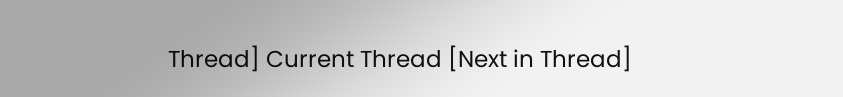Thread] Current Thread [Next in Thread]